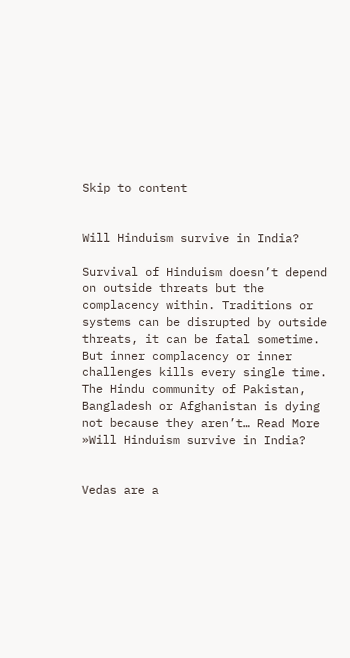Skip to content


Will Hinduism survive in India?

Survival of Hinduism doesn’t depend on outside threats but the complacency within. Traditions or systems can be disrupted by outside threats, it can be fatal sometime. But inner complacency or inner challenges kills every single time. The Hindu community of Pakistan, Bangladesh or Afghanistan is dying not because they aren’t… Read More »Will Hinduism survive in India?


Vedas are a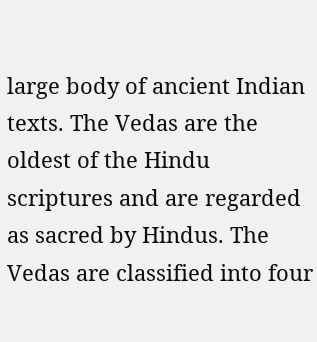large body of ancient Indian texts. The Vedas are the oldest of the Hindu scriptures and are regarded as sacred by Hindus. The Vedas are classified into four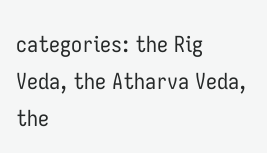categories: the Rig Veda, the Atharva Veda, the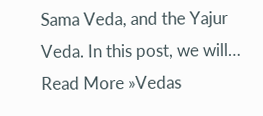Sama Veda, and the Yajur Veda. In this post, we will… Read More »Vedas